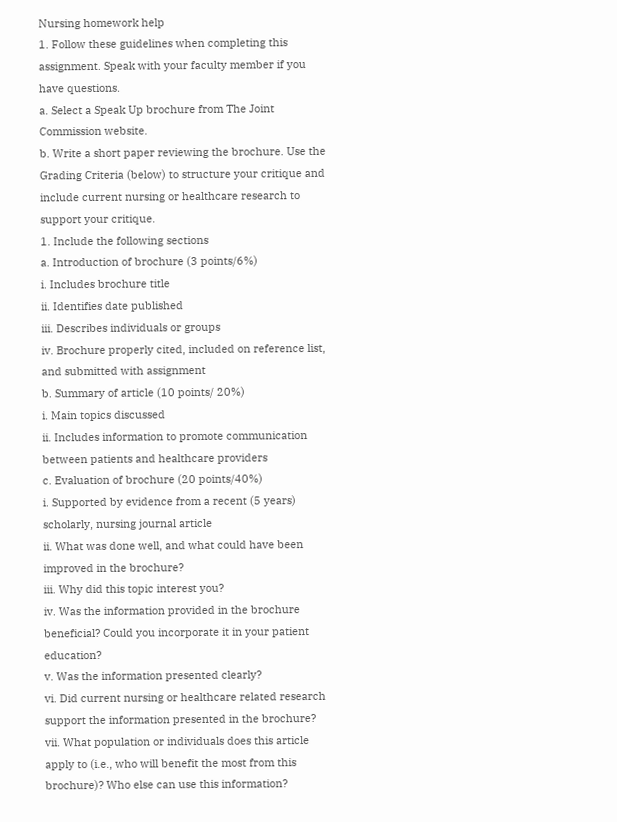Nursing homework help
1. Follow these guidelines when completing this assignment. Speak with your faculty member if you have questions.
a. Select a Speak Up brochure from The Joint Commission website.
b. Write a short paper reviewing the brochure. Use the Grading Criteria (below) to structure your critique and include current nursing or healthcare research to support your critique.
1. Include the following sections
a. Introduction of brochure (3 points/6%)
i. Includes brochure title
ii. Identifies date published
iii. Describes individuals or groups
iv. Brochure properly cited, included on reference list, and submitted with assignment
b. Summary of article (10 points/ 20%)
i. Main topics discussed
ii. Includes information to promote communication between patients and healthcare providers
c. Evaluation of brochure (20 points/40%)
i. Supported by evidence from a recent (5 years) scholarly, nursing journal article
ii. What was done well, and what could have been improved in the brochure?
iii. Why did this topic interest you?
iv. Was the information provided in the brochure beneficial? Could you incorporate it in your patient education?
v. Was the information presented clearly?
vi. Did current nursing or healthcare related research support the information presented in the brochure?
vii. What population or individuals does this article apply to (i.e., who will benefit the most from this brochure)? Who else can use this information?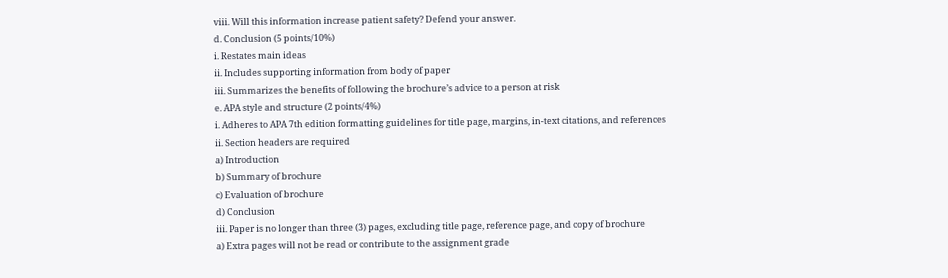viii. Will this information increase patient safety? Defend your answer.
d. Conclusion (5 points/10%)
i. Restates main ideas
ii. Includes supporting information from body of paper
iii. Summarizes the benefits of following the brochure’s advice to a person at risk
e. APA style and structure (2 points/4%)
i. Adheres to APA 7th edition formatting guidelines for title page, margins, in-text citations, and references
ii. Section headers are required
a) Introduction
b) Summary of brochure
c) Evaluation of brochure
d) Conclusion
iii. Paper is no longer than three (3) pages, excluding title page, reference page, and copy of brochure
a) Extra pages will not be read or contribute to the assignment grade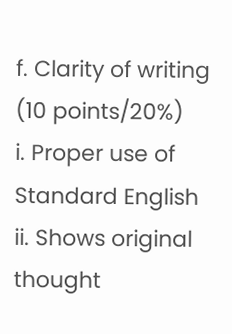f. Clarity of writing (10 points/20%)
i. Proper use of Standard English
ii. Shows original thought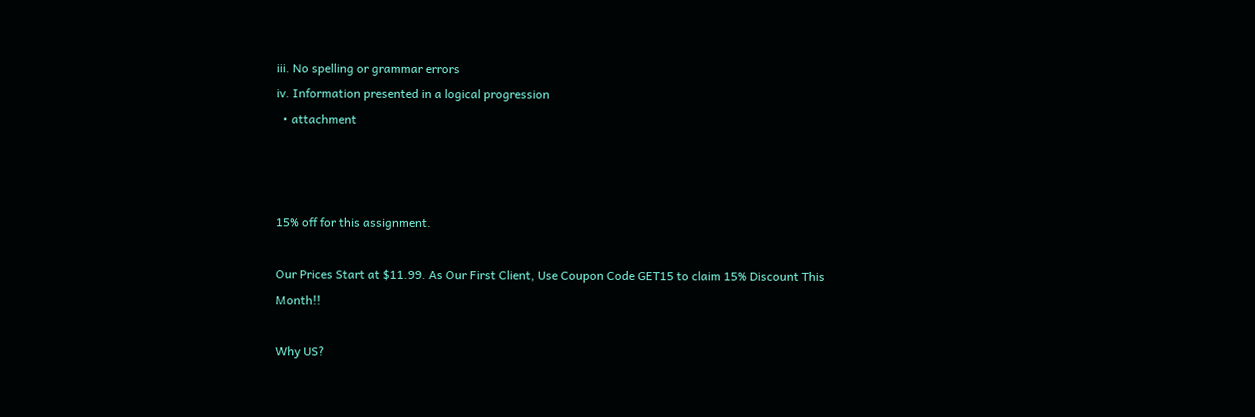iii. No spelling or grammar errors
iv. Information presented in a logical progression
  • attachment



15% off for this assignment.

Our Prices Start at $11.99. As Our First Client, Use Coupon Code GET15 to claim 15% Discount This Month!!

Why US?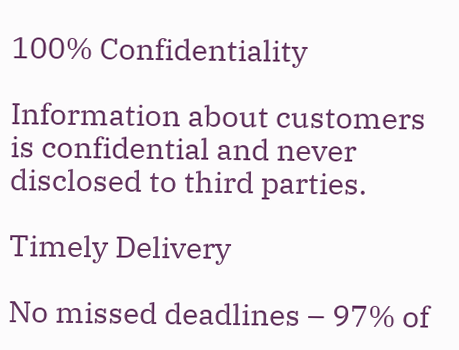100% Confidentiality

Information about customers is confidential and never disclosed to third parties.

Timely Delivery

No missed deadlines – 97% of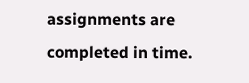assignments are completed in time.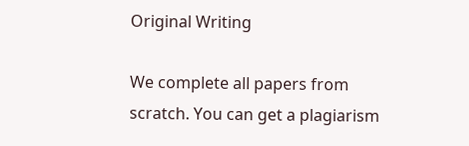Original Writing

We complete all papers from scratch. You can get a plagiarism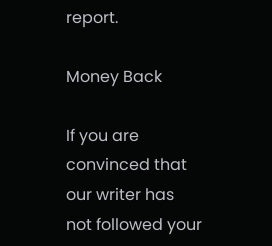report.

Money Back

If you are convinced that our writer has not followed your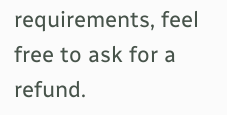requirements, feel free to ask for a refund.